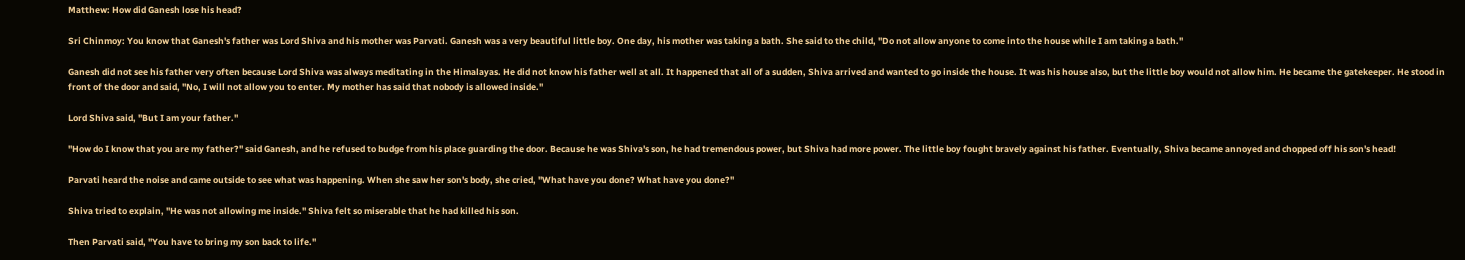Matthew: How did Ganesh lose his head?

Sri Chinmoy: You know that Ganesh's father was Lord Shiva and his mother was Parvati. Ganesh was a very beautiful little boy. One day, his mother was taking a bath. She said to the child, "Do not allow anyone to come into the house while I am taking a bath."

Ganesh did not see his father very often because Lord Shiva was always meditating in the Himalayas. He did not know his father well at all. It happened that all of a sudden, Shiva arrived and wanted to go inside the house. It was his house also, but the little boy would not allow him. He became the gatekeeper. He stood in front of the door and said, "No, I will not allow you to enter. My mother has said that nobody is allowed inside."

Lord Shiva said, "But I am your father."

"How do I know that you are my father?" said Ganesh, and he refused to budge from his place guarding the door. Because he was Shiva's son, he had tremendous power, but Shiva had more power. The little boy fought bravely against his father. Eventually, Shiva became annoyed and chopped off his son's head!

Parvati heard the noise and came outside to see what was happening. When she saw her son's body, she cried, "What have you done? What have you done?"

Shiva tried to explain, "He was not allowing me inside." Shiva felt so miserable that he had killed his son.

Then Parvati said, "You have to bring my son back to life."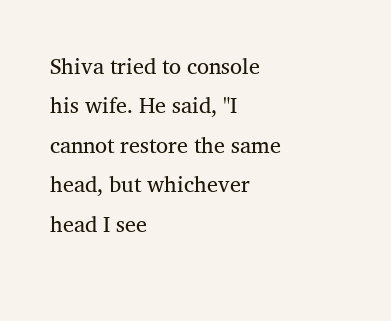Shiva tried to console his wife. He said, "I cannot restore the same head, but whichever head I see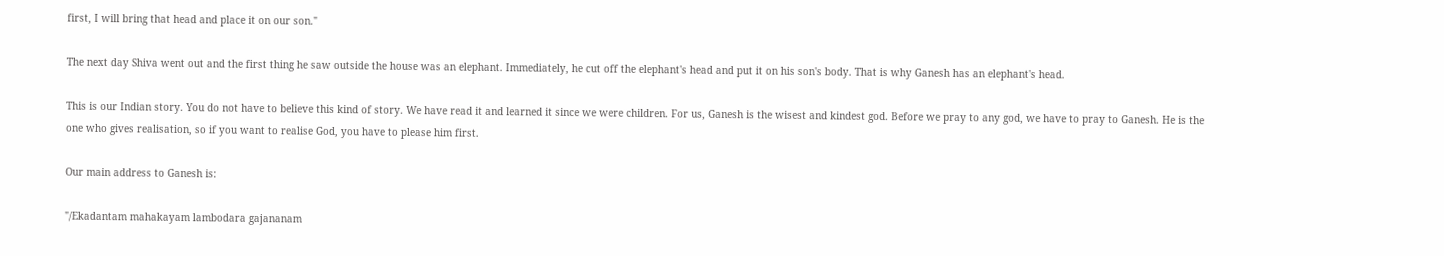first, I will bring that head and place it on our son."

The next day Shiva went out and the first thing he saw outside the house was an elephant. Immediately, he cut off the elephant's head and put it on his son's body. That is why Ganesh has an elephant's head.

This is our Indian story. You do not have to believe this kind of story. We have read it and learned it since we were children. For us, Ganesh is the wisest and kindest god. Before we pray to any god, we have to pray to Ganesh. He is the one who gives realisation, so if you want to realise God, you have to please him first.

Our main address to Ganesh is:

"/Ekadantam mahakayam lambodara gajananam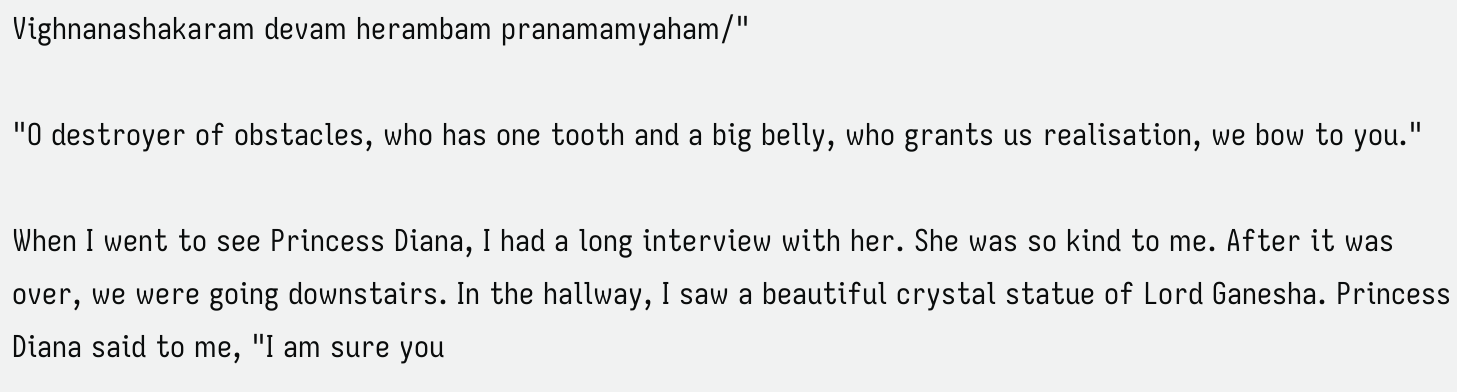Vighnanashakaram devam herambam pranamamyaham/"

"O destroyer of obstacles, who has one tooth and a big belly, who grants us realisation, we bow to you."

When I went to see Princess Diana, I had a long interview with her. She was so kind to me. After it was over, we were going downstairs. In the hallway, I saw a beautiful crystal statue of Lord Ganesha. Princess Diana said to me, "I am sure you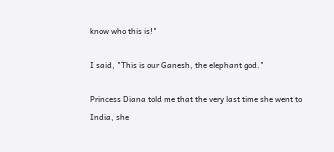know who this is!"

I said, "This is our Ganesh, the elephant god."

Princess Diana told me that the very last time she went to India, she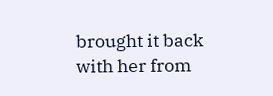brought it back with her from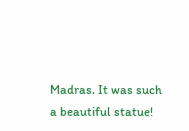Madras. It was such a beautiful statue!